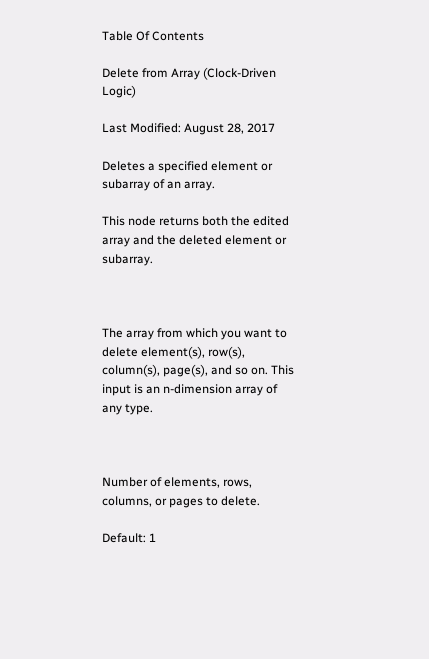Table Of Contents

Delete from Array (Clock-Driven Logic)

Last Modified: August 28, 2017

Deletes a specified element or subarray of an array.

This node returns both the edited array and the deleted element or subarray.



The array from which you want to delete element(s), row(s), column(s), page(s), and so on. This input is an n-dimension array of any type.



Number of elements, rows, columns, or pages to delete.

Default: 1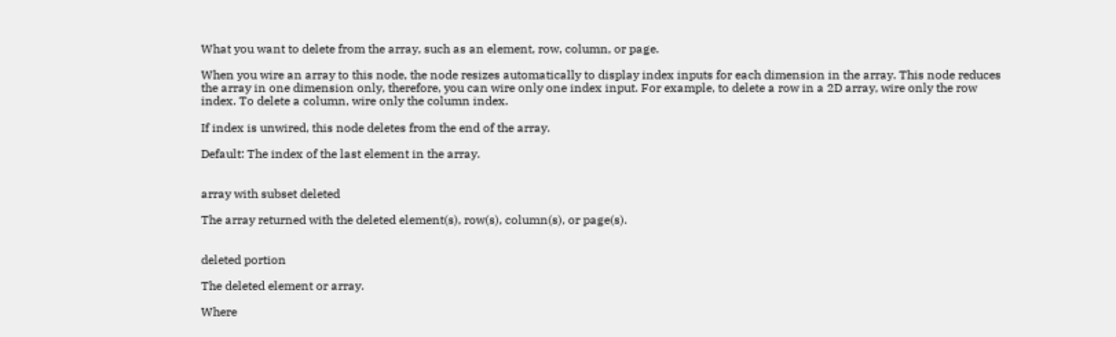What you want to delete from the array, such as an element, row, column, or page.

When you wire an array to this node, the node resizes automatically to display index inputs for each dimension in the array. This node reduces the array in one dimension only, therefore, you can wire only one index input. For example, to delete a row in a 2D array, wire only the row index. To delete a column, wire only the column index.

If index is unwired, this node deletes from the end of the array.

Default: The index of the last element in the array.


array with subset deleted

The array returned with the deleted element(s), row(s), column(s), or page(s).


deleted portion

The deleted element or array.

Where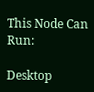This Node Can Run:

Desktop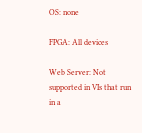OS: none

FPGA: All devices

Web Server: Not supported in VIs that run in a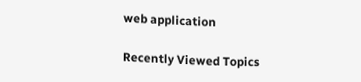web application

Recently Viewed Topics